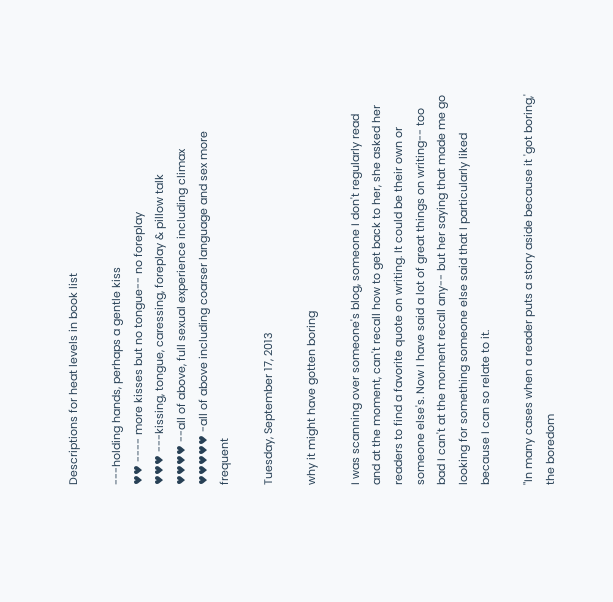Descriptions for heat levels in book list

---holding hands, perhaps a gentle kiss
♥♥ ---- more kisses but no tongue-- no foreplay
♥♥♥ ---kissing, tongue, caressing, foreplay & pillow talk
♥♥♥♥ --all of above, full sexual experience including climax
♥♥♥♥♥ -all of above including coarser language and sex more frequent

Tuesday, September 17, 2013

why it might have gotten boring

I was scanning over someone's blog, someone I don't regularly read and at the moment, can't recall how to get back to her, she asked her readers to find a favorite quote on writing. It could be their own or someone else's. Now I have said a lot of great things on writing-- too bad I can't at the moment recall any-- but her saying that made me go looking for something someone else said that I particularly liked because I can so relate to it.

"In many cases when a reader puts a story aside because it 'got boring,' the boredom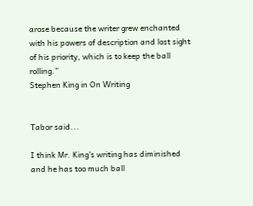arose because the writer grew enchanted with his powers of description and lost sight of his priority, which is to keep the ball rolling.”
Stephen King in On Writing


Tabor said...

I think Mr. King's writing has diminished and he has too much ball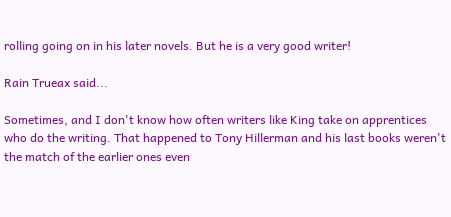rolling going on in his later novels. But he is a very good writer!

Rain Trueax said...

Sometimes, and I don't know how often writers like King take on apprentices who do the writing. That happened to Tony Hillerman and his last books weren't the match of the earlier ones even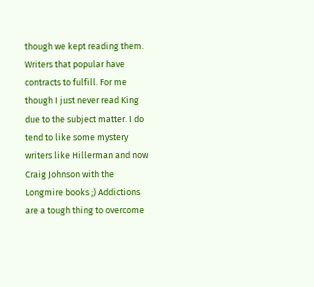though we kept reading them. Writers that popular have contracts to fulfill. For me though I just never read King due to the subject matter. I do tend to like some mystery writers like Hillerman and now Craig Johnson with the Longmire books ;) Addictions are a tough thing to overcome